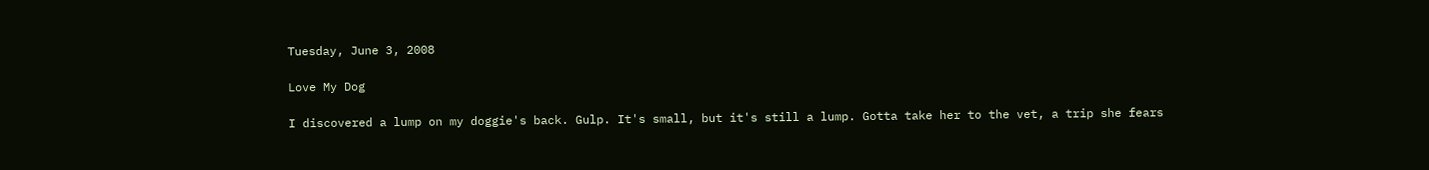Tuesday, June 3, 2008

Love My Dog

I discovered a lump on my doggie's back. Gulp. It's small, but it's still a lump. Gotta take her to the vet, a trip she fears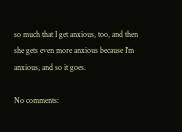so much that I get anxious, too, and then she gets even more anxious because I'm anxious, and so it goes.

No comments: